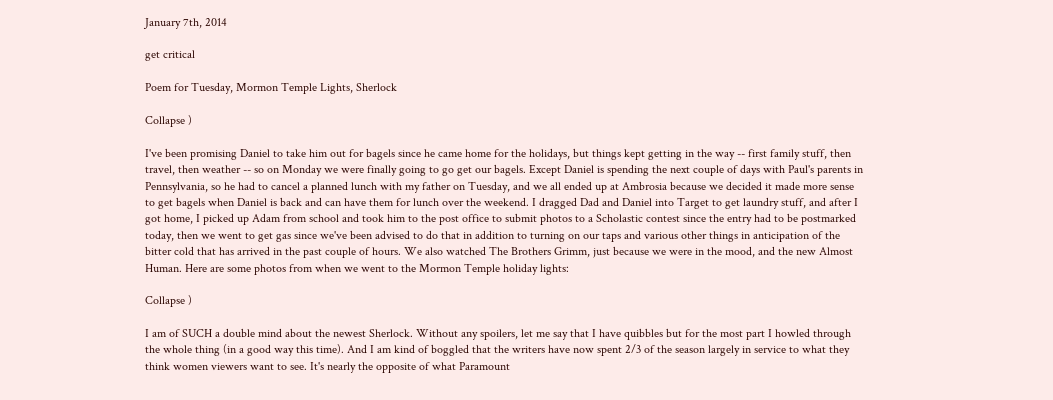January 7th, 2014

get critical

Poem for Tuesday, Mormon Temple Lights, Sherlock

Collapse )

I've been promising Daniel to take him out for bagels since he came home for the holidays, but things kept getting in the way -- first family stuff, then travel, then weather -- so on Monday we were finally going to go get our bagels. Except Daniel is spending the next couple of days with Paul's parents in Pennsylvania, so he had to cancel a planned lunch with my father on Tuesday, and we all ended up at Ambrosia because we decided it made more sense to get bagels when Daniel is back and can have them for lunch over the weekend. I dragged Dad and Daniel into Target to get laundry stuff, and after I got home, I picked up Adam from school and took him to the post office to submit photos to a Scholastic contest since the entry had to be postmarked today, then we went to get gas since we've been advised to do that in addition to turning on our taps and various other things in anticipation of the bitter cold that has arrived in the past couple of hours. We also watched The Brothers Grimm, just because we were in the mood, and the new Almost Human. Here are some photos from when we went to the Mormon Temple holiday lights:

Collapse )

I am of SUCH a double mind about the newest Sherlock. Without any spoilers, let me say that I have quibbles but for the most part I howled through the whole thing (in a good way this time). And I am kind of boggled that the writers have now spent 2/3 of the season largely in service to what they think women viewers want to see. It's nearly the opposite of what Paramount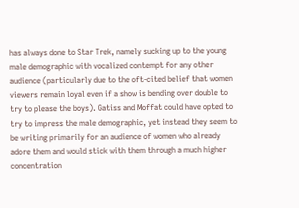has always done to Star Trek, namely sucking up to the young male demographic with vocalized contempt for any other audience (particularly due to the oft-cited belief that women viewers remain loyal even if a show is bending over double to try to please the boys). Gatiss and Moffat could have opted to try to impress the male demographic, yet instead they seem to be writing primarily for an audience of women who already adore them and would stick with them through a much higher concentration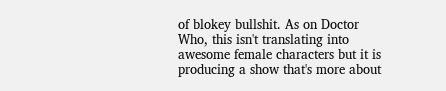of blokey bullshit. As on Doctor Who, this isn't translating into awesome female characters but it is producing a show that's more about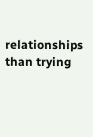relationships than trying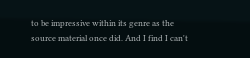to be impressive within its genre as the source material once did. And I find I can't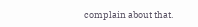complain about that.